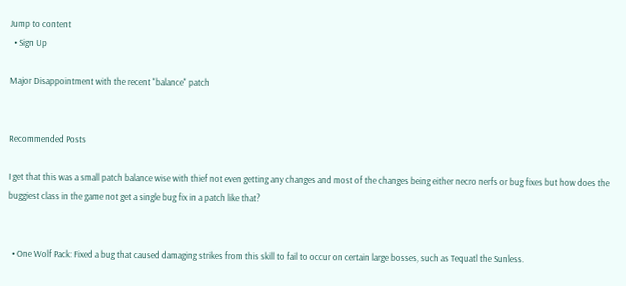Jump to content
  • Sign Up

Major Disappointment with the recent "balance" patch


Recommended Posts

I get that this was a small patch balance wise with thief not even getting any changes and most of the changes being either necro nerfs or bug fixes but how does the buggiest class in the game not get a single bug fix in a patch like that?


  • One Wolf Pack: Fixed a bug that caused damaging strikes from this skill to fail to occur on certain large bosses, such as Tequatl the Sunless.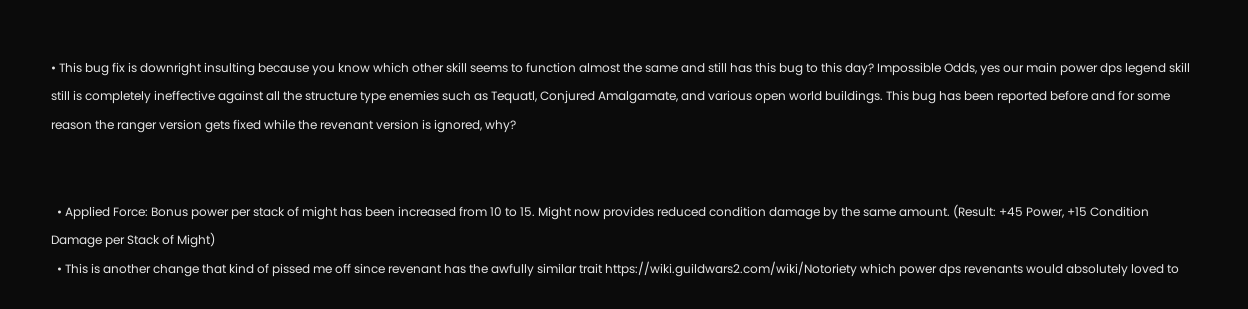• This bug fix is downright insulting because you know which other skill seems to function almost the same and still has this bug to this day? Impossible Odds, yes our main power dps legend skill still is completely ineffective against all the structure type enemies such as Tequatl, Conjured Amalgamate, and various open world buildings. This bug has been reported before and for some reason the ranger version gets fixed while the revenant version is ignored, why?


  • Applied Force: Bonus power per stack of might has been increased from 10 to 15. Might now provides reduced condition damage by the same amount. (Result: +45 Power, +15 Condition Damage per Stack of Might)
  • This is another change that kind of pissed me off since revenant has the awfully similar trait https://wiki.guildwars2.com/wiki/Notoriety which power dps revenants would absolutely loved to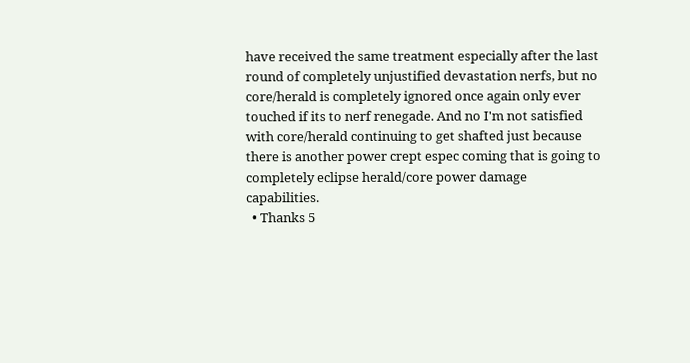have received the same treatment especially after the last round of completely unjustified devastation nerfs, but no core/herald is completely ignored once again only ever touched if its to nerf renegade. And no I'm not satisfied with core/herald continuing to get shafted just because there is another power crept espec coming that is going to completely eclipse herald/core power damage capabilities.
  • Thanks 5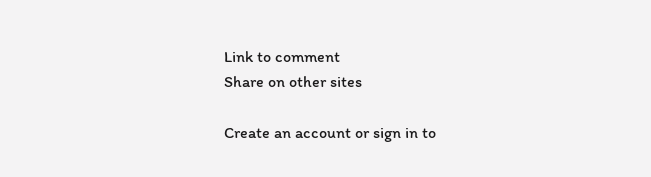Link to comment
Share on other sites

Create an account or sign in to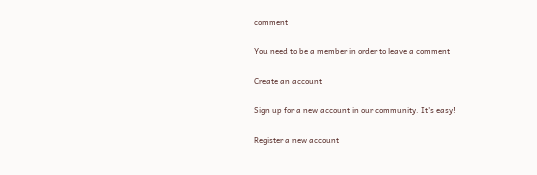comment

You need to be a member in order to leave a comment

Create an account

Sign up for a new account in our community. It's easy!

Register a new account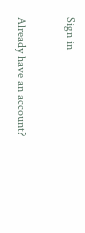Sign in

Already have an account?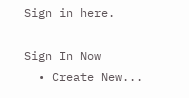Sign in here.

Sign In Now
  • Create New...